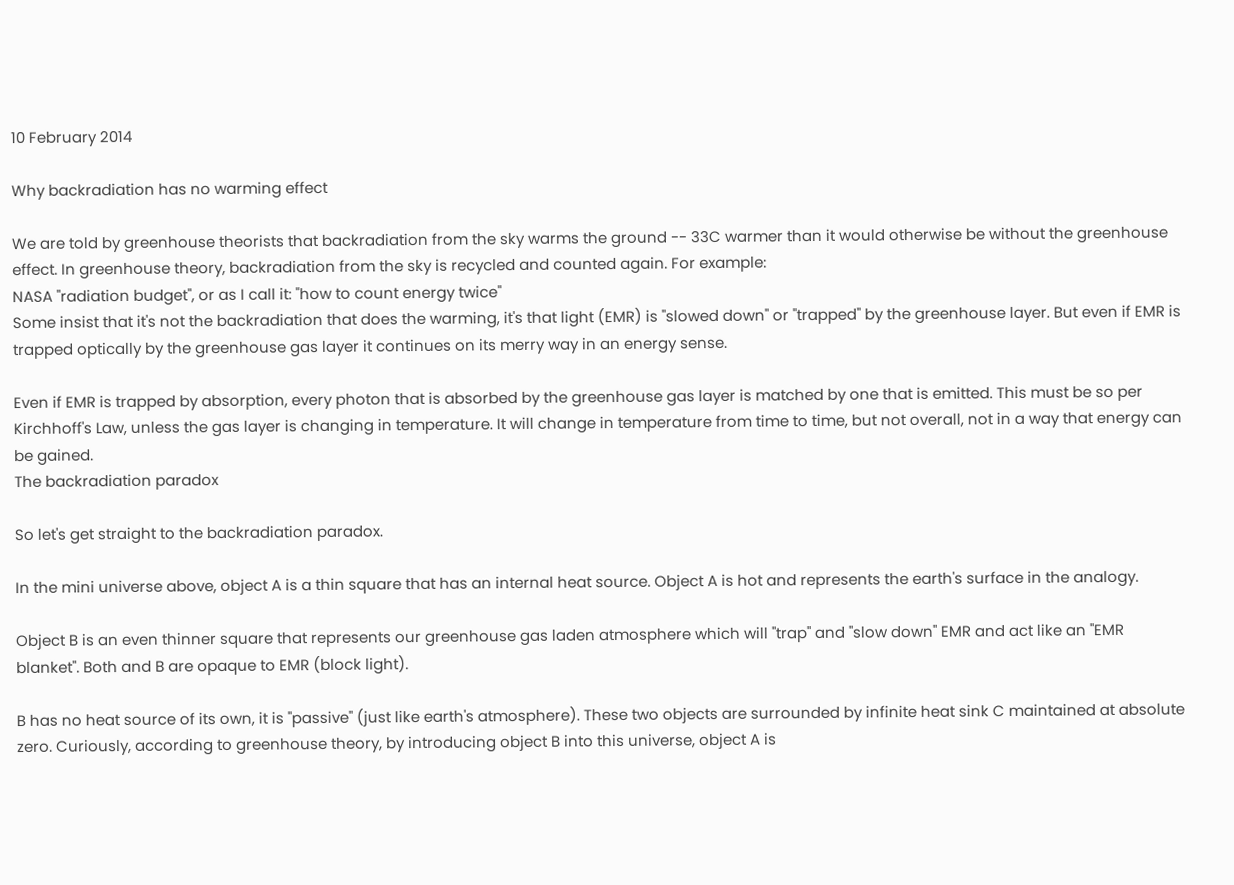10 February 2014

Why backradiation has no warming effect

We are told by greenhouse theorists that backradiation from the sky warms the ground -- 33C warmer than it would otherwise be without the greenhouse effect. In greenhouse theory, backradiation from the sky is recycled and counted again. For example:
NASA "radiation budget", or as I call it: "how to count energy twice"
Some insist that it's not the backradiation that does the warming, it's that light (EMR) is "slowed down" or "trapped" by the greenhouse layer. But even if EMR is trapped optically by the greenhouse gas layer it continues on its merry way in an energy sense.

Even if EMR is trapped by absorption, every photon that is absorbed by the greenhouse gas layer is matched by one that is emitted. This must be so per Kirchhoff's Law, unless the gas layer is changing in temperature. It will change in temperature from time to time, but not overall, not in a way that energy can be gained.
The backradiation paradox

So let's get straight to the backradiation paradox.

In the mini universe above, object A is a thin square that has an internal heat source. Object A is hot and represents the earth's surface in the analogy.

Object B is an even thinner square that represents our greenhouse gas laden atmosphere which will "trap" and "slow down" EMR and act like an "EMR blanket". Both and B are opaque to EMR (block light).

B has no heat source of its own, it is "passive" (just like earth's atmosphere). These two objects are surrounded by infinite heat sink C maintained at absolute zero. Curiously, according to greenhouse theory, by introducing object B into this universe, object A is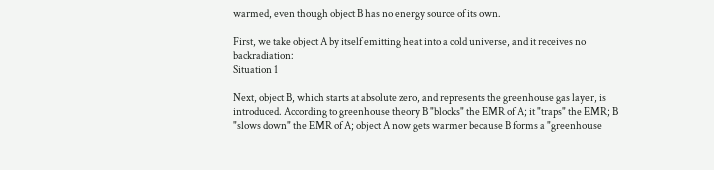warmed, even though object B has no energy source of its own.

First, we take object A by itself emitting heat into a cold universe, and it receives no backradiation:
Situation 1

Next, object B, which starts at absolute zero, and represents the greenhouse gas layer, is introduced. According to greenhouse theory B "blocks" the EMR of A; it "traps" the EMR; B "slows down" the EMR of A; object A now gets warmer because B forms a "greenhouse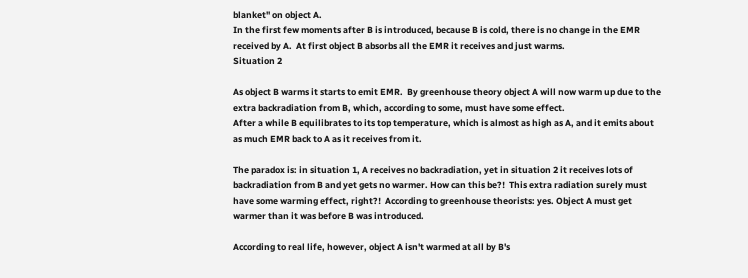blanket" on object A.
In the first few moments after B is introduced, because B is cold, there is no change in the EMR received by A.  At first object B absorbs all the EMR it receives and just warms.
Situation 2

As object B warms it starts to emit EMR.  By greenhouse theory object A will now warm up due to the extra backradiation from B, which, according to some, must have some effect.
After a while B equilibrates to its top temperature, which is almost as high as A, and it emits about as much EMR back to A as it receives from it.

The paradox is: in situation 1, A receives no backradiation, yet in situation 2 it receives lots of backradiation from B and yet gets no warmer. How can this be?!  This extra radiation surely must have some warming effect, right?!  According to greenhouse theorists: yes. Object A must get warmer than it was before B was introduced.

According to real life, however, object A isn't warmed at all by B's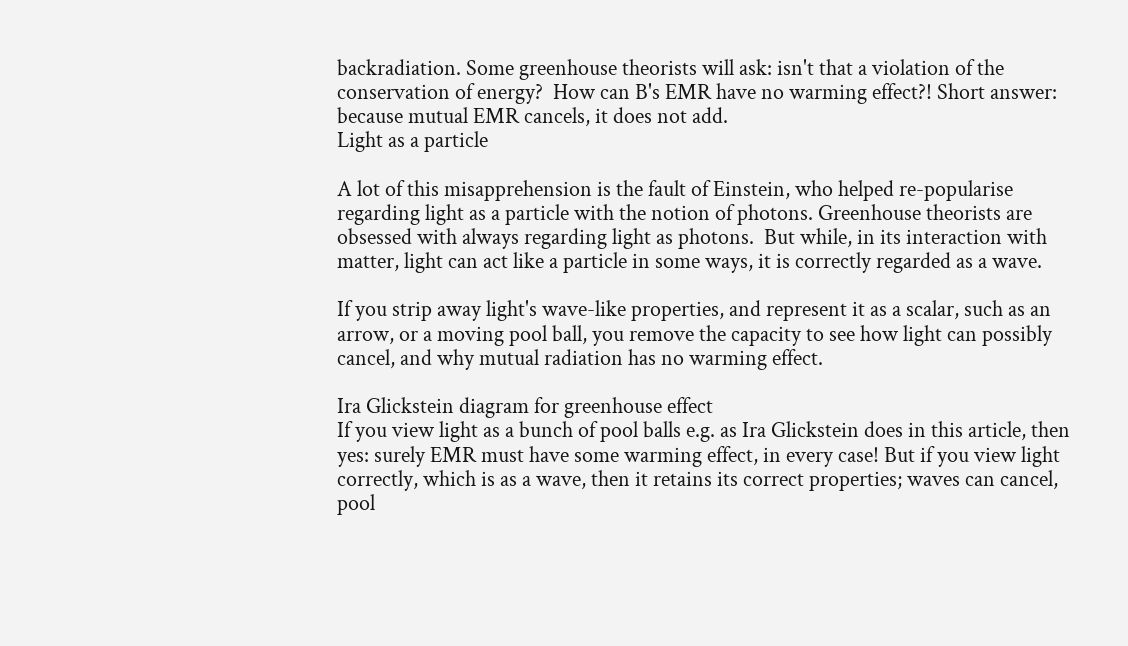backradiation. Some greenhouse theorists will ask: isn't that a violation of the conservation of energy?  How can B's EMR have no warming effect?! Short answer: because mutual EMR cancels, it does not add.
Light as a particle

A lot of this misapprehension is the fault of Einstein, who helped re-popularise regarding light as a particle with the notion of photons. Greenhouse theorists are obsessed with always regarding light as photons.  But while, in its interaction with matter, light can act like a particle in some ways, it is correctly regarded as a wave.

If you strip away light's wave-like properties, and represent it as a scalar, such as an arrow, or a moving pool ball, you remove the capacity to see how light can possibly cancel, and why mutual radiation has no warming effect.

Ira Glickstein diagram for greenhouse effect
If you view light as a bunch of pool balls e.g. as Ira Glickstein does in this article, then yes: surely EMR must have some warming effect, in every case! But if you view light correctly, which is as a wave, then it retains its correct properties; waves can cancel, pool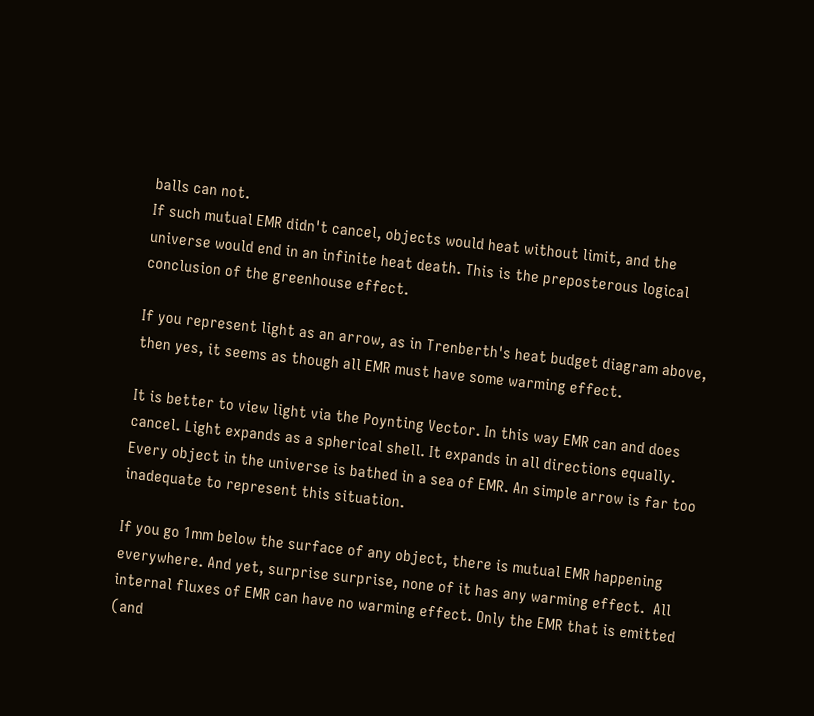balls can not.
If such mutual EMR didn't cancel, objects would heat without limit, and the universe would end in an infinite heat death. This is the preposterous logical conclusion of the greenhouse effect.

If you represent light as an arrow, as in Trenberth's heat budget diagram above, then yes, it seems as though all EMR must have some warming effect.

It is better to view light via the Poynting Vector. In this way EMR can and does cancel. Light expands as a spherical shell. It expands in all directions equally. Every object in the universe is bathed in a sea of EMR. An simple arrow is far too inadequate to represent this situation.

If you go 1mm below the surface of any object, there is mutual EMR happening everywhere. And yet, surprise surprise, none of it has any warming effect.  All internal fluxes of EMR can have no warming effect. Only the EMR that is emitted (and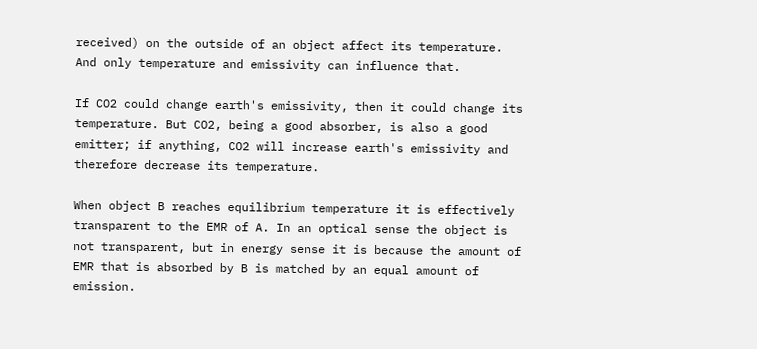received) on the outside of an object affect its temperature. And only temperature and emissivity can influence that.

If CO2 could change earth's emissivity, then it could change its temperature. But CO2, being a good absorber, is also a good emitter; if anything, CO2 will increase earth's emissivity and therefore decrease its temperature.

When object B reaches equilibrium temperature it is effectively transparent to the EMR of A. In an optical sense the object is not transparent, but in energy sense it is because the amount of EMR that is absorbed by B is matched by an equal amount of emission.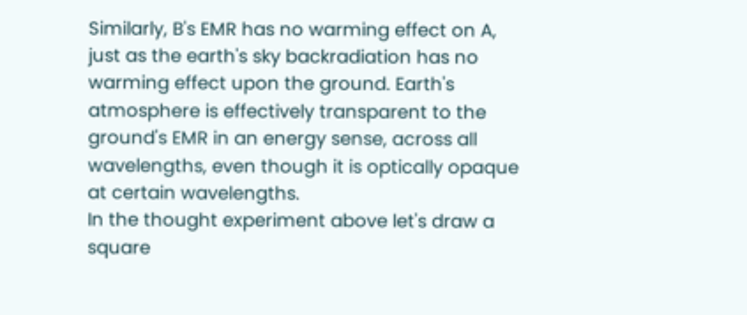Similarly, B's EMR has no warming effect on A, just as the earth's sky backradiation has no warming effect upon the ground. Earth's atmosphere is effectively transparent to the ground's EMR in an energy sense, across all wavelengths, even though it is optically opaque at certain wavelengths.
In the thought experiment above let's draw a square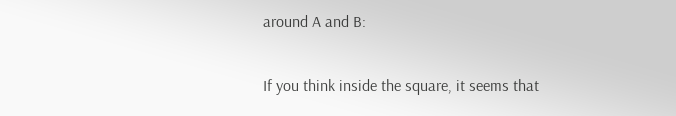around A and B:

If you think inside the square, it seems that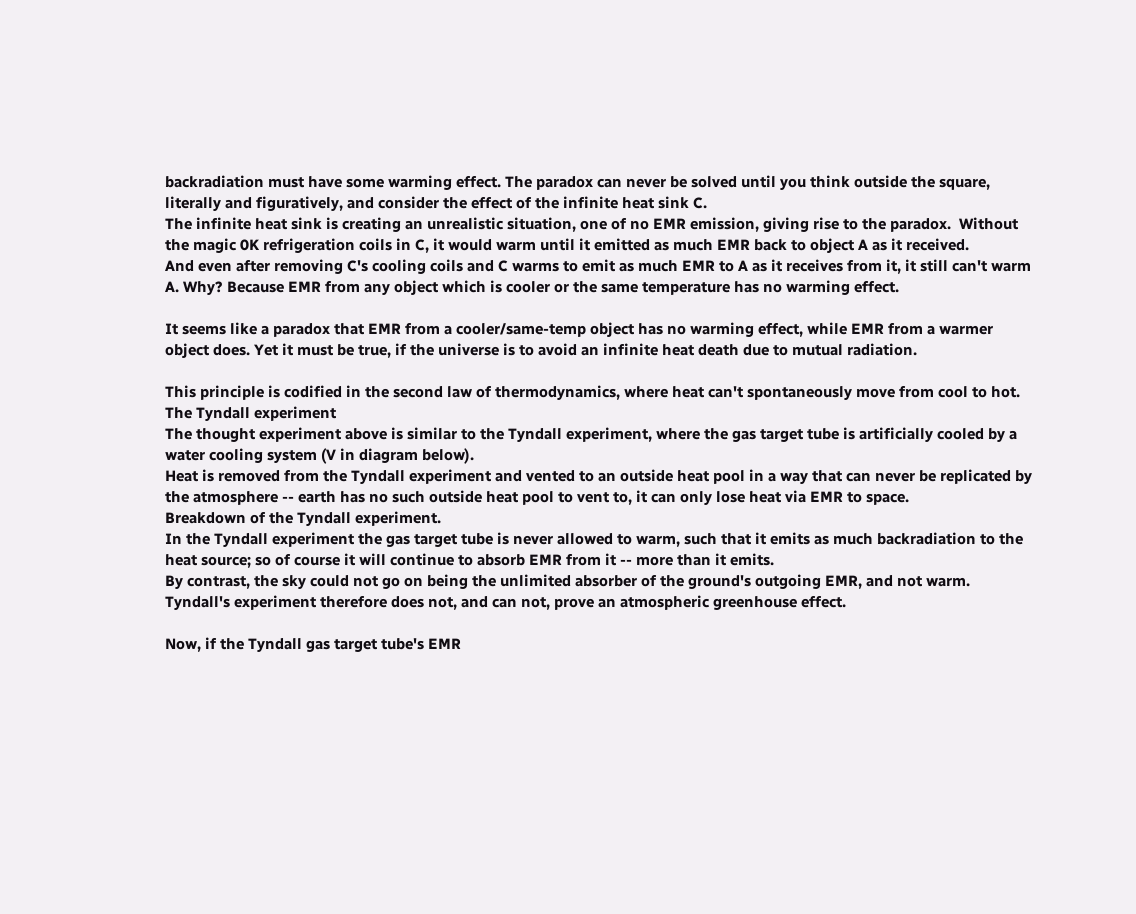backradiation must have some warming effect. The paradox can never be solved until you think outside the square, literally and figuratively, and consider the effect of the infinite heat sink C.
The infinite heat sink is creating an unrealistic situation, one of no EMR emission, giving rise to the paradox.  Without the magic 0K refrigeration coils in C, it would warm until it emitted as much EMR back to object A as it received.
And even after removing C's cooling coils and C warms to emit as much EMR to A as it receives from it, it still can't warm A. Why? Because EMR from any object which is cooler or the same temperature has no warming effect.

It seems like a paradox that EMR from a cooler/same-temp object has no warming effect, while EMR from a warmer object does. Yet it must be true, if the universe is to avoid an infinite heat death due to mutual radiation.

This principle is codified in the second law of thermodynamics, where heat can't spontaneously move from cool to hot.
The Tyndall experiment
The thought experiment above is similar to the Tyndall experiment, where the gas target tube is artificially cooled by a water cooling system (V in diagram below).
Heat is removed from the Tyndall experiment and vented to an outside heat pool in a way that can never be replicated by the atmosphere -- earth has no such outside heat pool to vent to, it can only lose heat via EMR to space.
Breakdown of the Tyndall experiment.
In the Tyndall experiment the gas target tube is never allowed to warm, such that it emits as much backradiation to the heat source; so of course it will continue to absorb EMR from it -- more than it emits.
By contrast, the sky could not go on being the unlimited absorber of the ground's outgoing EMR, and not warm. Tyndall's experiment therefore does not, and can not, prove an atmospheric greenhouse effect.

Now, if the Tyndall gas target tube's EMR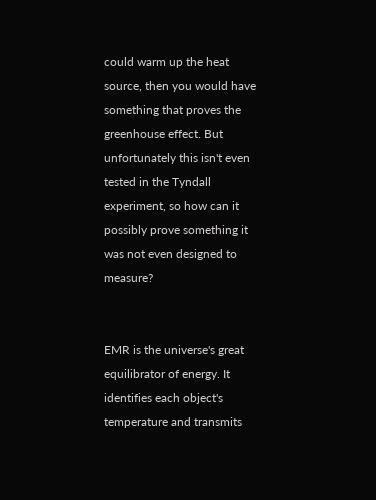could warm up the heat source, then you would have something that proves the greenhouse effect. But unfortunately this isn't even tested in the Tyndall experiment, so how can it possibly prove something it was not even designed to measure?


EMR is the universe's great equilibrator of energy. It identifies each object's temperature and transmits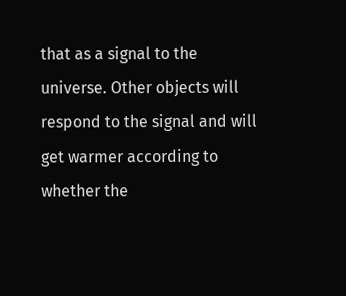that as a signal to the universe. Other objects will respond to the signal and will get warmer according to whether the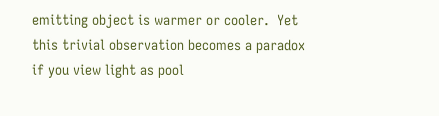emitting object is warmer or cooler.  Yet this trivial observation becomes a paradox if you view light as pool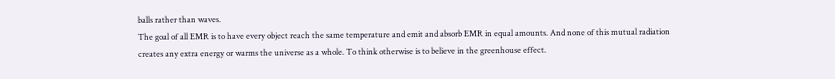balls rather than waves.
The goal of all EMR is to have every object reach the same temperature and emit and absorb EMR in equal amounts. And none of this mutual radiation creates any extra energy or warms the universe as a whole. To think otherwise is to believe in the greenhouse effect.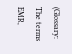(Glossary: The terms EMR,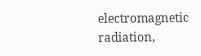electromagnetic radiation,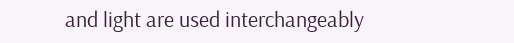and light are used interchangeably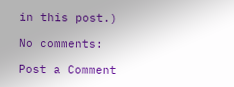in this post.)

No comments:

Post a Comment